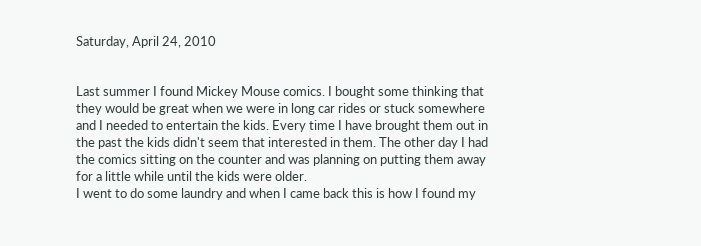Saturday, April 24, 2010


Last summer I found Mickey Mouse comics. I bought some thinking that they would be great when we were in long car rides or stuck somewhere and I needed to entertain the kids. Every time I have brought them out in the past the kids didn't seem that interested in them. The other day I had the comics sitting on the counter and was planning on putting them away for a little while until the kids were older.
I went to do some laundry and when I came back this is how I found my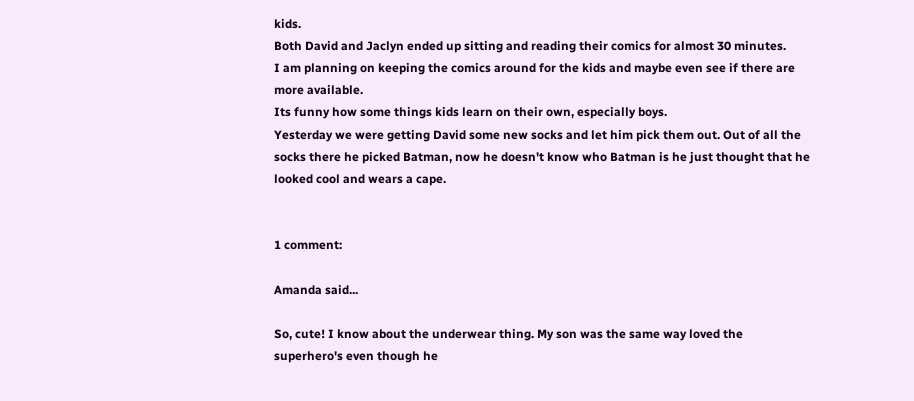kids.
Both David and Jaclyn ended up sitting and reading their comics for almost 30 minutes.
I am planning on keeping the comics around for the kids and maybe even see if there are more available.
Its funny how some things kids learn on their own, especially boys.
Yesterday we were getting David some new socks and let him pick them out. Out of all the socks there he picked Batman, now he doesn't know who Batman is he just thought that he looked cool and wears a cape.


1 comment:

Amanda said...

So, cute! I know about the underwear thing. My son was the same way loved the superhero's even though he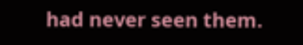had never seen them.